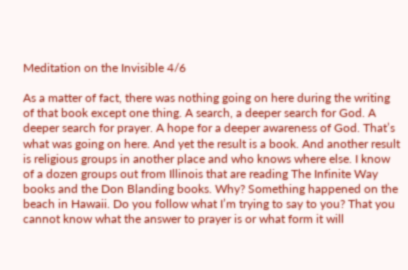Meditation on the Invisible 4/6

As a matter of fact, there was nothing going on here during the writing of that book except one thing. A search, a deeper search for God. A deeper search for prayer. A hope for a deeper awareness of God. That’s what was going on here. And yet the result is a book. And another result is religious groups in another place and who knows where else. I know of a dozen groups out from Illinois that are reading The Infinite Way books and the Don Blanding books. Why? Something happened on the beach in Hawaii. Do you follow what I’m trying to say to you? That you cannot know what the answer to prayer is or what form it will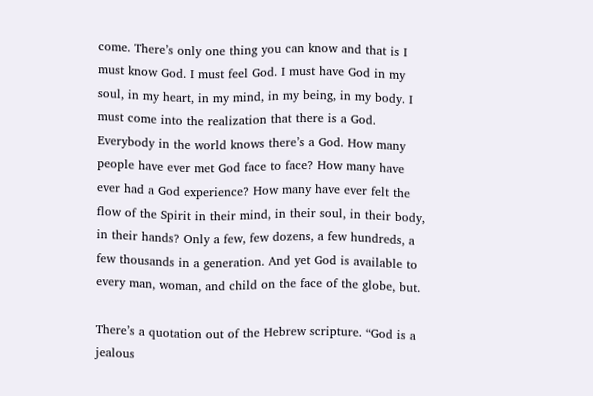come. There’s only one thing you can know and that is I must know God. I must feel God. I must have God in my soul, in my heart, in my mind, in my being, in my body. I must come into the realization that there is a God. Everybody in the world knows there’s a God. How many people have ever met God face to face? How many have ever had a God experience? How many have ever felt the flow of the Spirit in their mind, in their soul, in their body, in their hands? Only a few, few dozens, a few hundreds, a few thousands in a generation. And yet God is available to every man, woman, and child on the face of the globe, but.

There’s a quotation out of the Hebrew scripture. “God is a jealous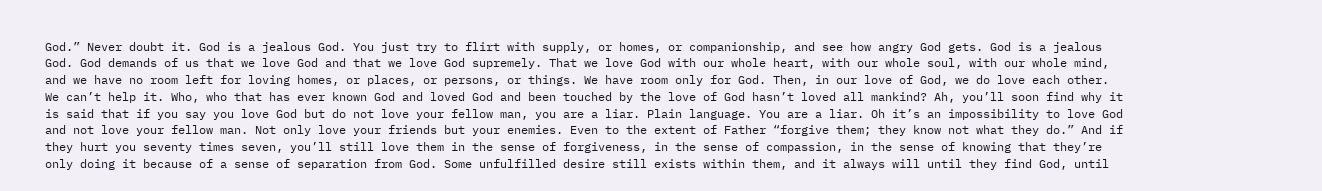God.” Never doubt it. God is a jealous God. You just try to flirt with supply, or homes, or companionship, and see how angry God gets. God is a jealous God. God demands of us that we love God and that we love God supremely. That we love God with our whole heart, with our whole soul, with our whole mind, and we have no room left for loving homes, or places, or persons, or things. We have room only for God. Then, in our love of God, we do love each other. We can’t help it. Who, who that has ever known God and loved God and been touched by the love of God hasn’t loved all mankind? Ah, you’ll soon find why it is said that if you say you love God but do not love your fellow man, you are a liar. Plain language. You are a liar. Oh it’s an impossibility to love God and not love your fellow man. Not only love your friends but your enemies. Even to the extent of Father “forgive them; they know not what they do.” And if they hurt you seventy times seven, you’ll still love them in the sense of forgiveness, in the sense of compassion, in the sense of knowing that they’re only doing it because of a sense of separation from God. Some unfulfilled desire still exists within them, and it always will until they find God, until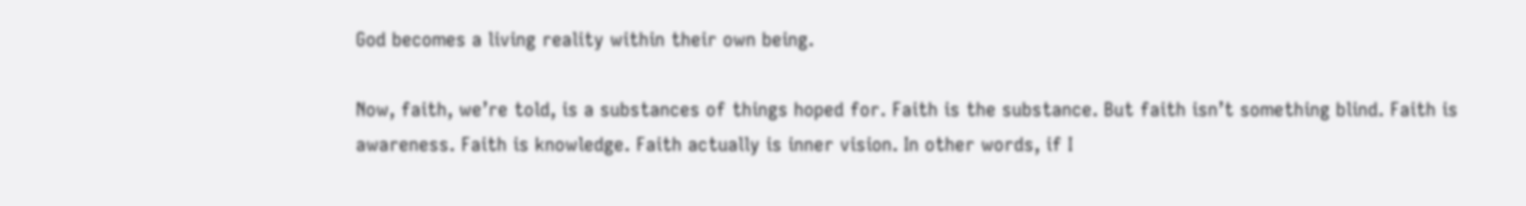God becomes a living reality within their own being.

Now, faith, we’re told, is a substances of things hoped for. Faith is the substance. But faith isn’t something blind. Faith is awareness. Faith is knowledge. Faith actually is inner vision. In other words, if I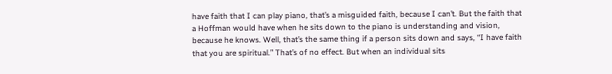have faith that I can play piano, that’s a misguided faith, because I can’t. But the faith that a Hoffman would have when he sits down to the piano is understanding and vision, because he knows. Well, that’s the same thing if a person sits down and says, “I have faith that you are spiritual.” That’s of no effect. But when an individual sits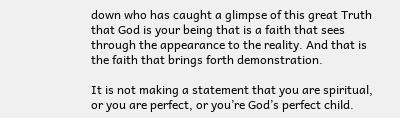down who has caught a glimpse of this great Truth that God is your being that is a faith that sees through the appearance to the reality. And that is the faith that brings forth demonstration.

It is not making a statement that you are spiritual, or you are perfect, or you’re God’s perfect child.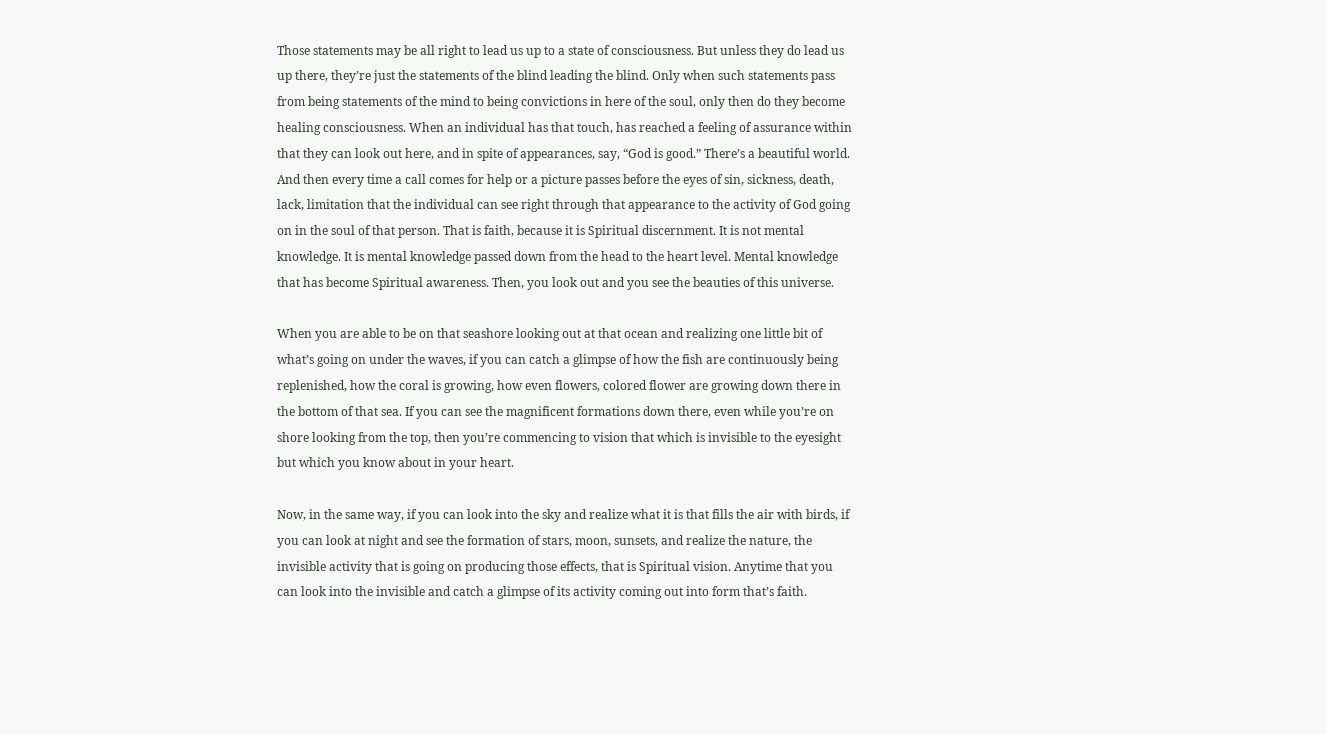Those statements may be all right to lead us up to a state of consciousness. But unless they do lead us up there, they’re just the statements of the blind leading the blind. Only when such statements pass from being statements of the mind to being convictions in here of the soul, only then do they become healing consciousness. When an individual has that touch, has reached a feeling of assurance within that they can look out here, and in spite of appearances, say, “God is good.” There’s a beautiful world. And then every time a call comes for help or a picture passes before the eyes of sin, sickness, death, lack, limitation that the individual can see right through that appearance to the activity of God going on in the soul of that person. That is faith, because it is Spiritual discernment. It is not mental knowledge. It is mental knowledge passed down from the head to the heart level. Mental knowledge that has become Spiritual awareness. Then, you look out and you see the beauties of this universe.

When you are able to be on that seashore looking out at that ocean and realizing one little bit of what’s going on under the waves, if you can catch a glimpse of how the fish are continuously being replenished, how the coral is growing, how even flowers, colored flower are growing down there in the bottom of that sea. If you can see the magnificent formations down there, even while you’re on shore looking from the top, then you’re commencing to vision that which is invisible to the eyesight but which you know about in your heart.

Now, in the same way, if you can look into the sky and realize what it is that fills the air with birds, if you can look at night and see the formation of stars, moon, sunsets, and realize the nature, the invisible activity that is going on producing those effects, that is Spiritual vision. Anytime that you can look into the invisible and catch a glimpse of its activity coming out into form that’s faith.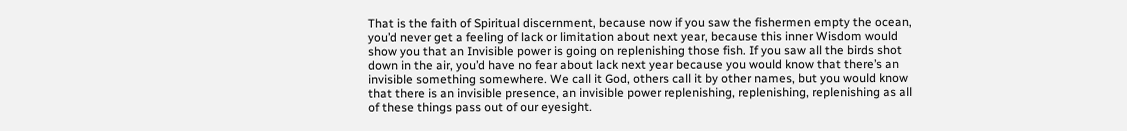That is the faith of Spiritual discernment, because now if you saw the fishermen empty the ocean, you’d never get a feeling of lack or limitation about next year, because this inner Wisdom would show you that an Invisible power is going on replenishing those fish. If you saw all the birds shot down in the air, you’d have no fear about lack next year because you would know that there’s an invisible something somewhere. We call it God, others call it by other names, but you would know that there is an invisible presence, an invisible power replenishing, replenishing, replenishing as all of these things pass out of our eyesight.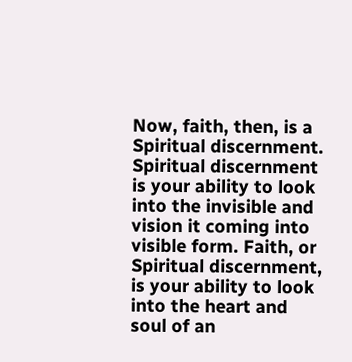Now, faith, then, is a Spiritual discernment. Spiritual discernment is your ability to look into the invisible and vision it coming into visible form. Faith, or Spiritual discernment, is your ability to look into the heart and soul of an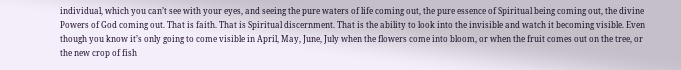individual, which you can’t see with your eyes, and seeing the pure waters of life coming out, the pure essence of Spiritual being coming out, the divine Powers of God coming out. That is faith. That is Spiritual discernment. That is the ability to look into the invisible and watch it becoming visible. Even though you know it’s only going to come visible in April, May, June, July when the flowers come into bloom, or when the fruit comes out on the tree, or the new crop of fish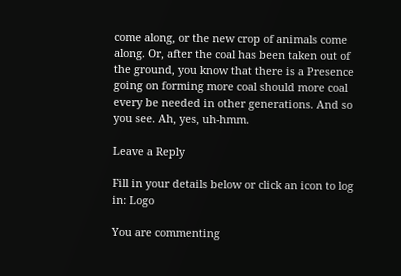come along, or the new crop of animals come along. Or, after the coal has been taken out of the ground, you know that there is a Presence going on forming more coal should more coal every be needed in other generations. And so you see. Ah, yes, uh-hmm.

Leave a Reply

Fill in your details below or click an icon to log in: Logo

You are commenting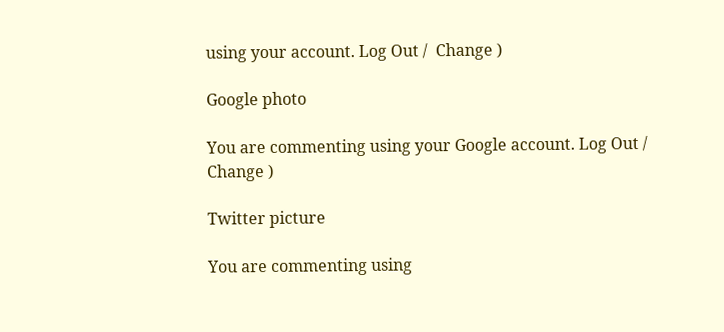using your account. Log Out /  Change )

Google photo

You are commenting using your Google account. Log Out /  Change )

Twitter picture

You are commenting using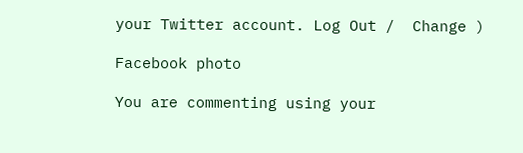your Twitter account. Log Out /  Change )

Facebook photo

You are commenting using your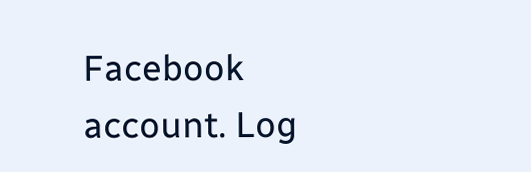Facebook account. Log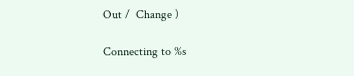Out /  Change )

Connecting to %s